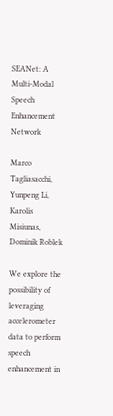SEANet: A Multi-Modal Speech Enhancement Network

Marco Tagliasacchi, Yunpeng Li, Karolis Misiunas, Dominik Roblek

We explore the possibility of leveraging accelerometer data to perform speech enhancement in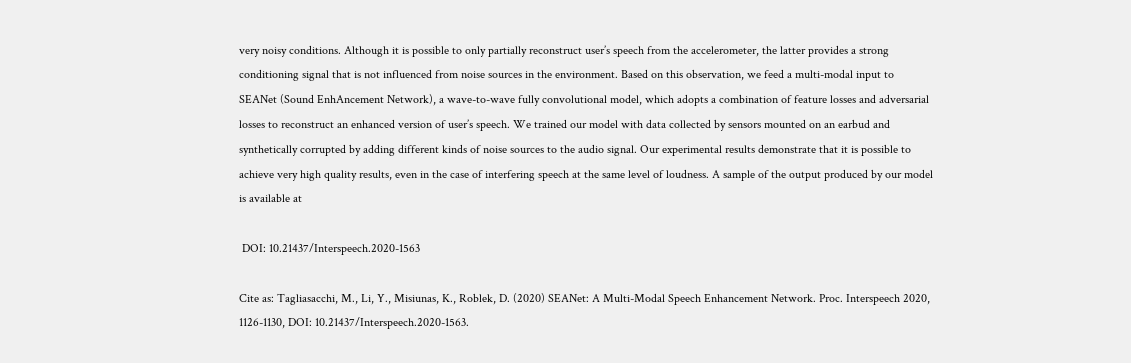very noisy conditions. Although it is possible to only partially reconstruct user’s speech from the accelerometer, the latter provides a strong conditioning signal that is not influenced from noise sources in the environment. Based on this observation, we feed a multi-modal input to SEANet (Sound EnhAncement Network), a wave-to-wave fully convolutional model, which adopts a combination of feature losses and adversarial losses to reconstruct an enhanced version of user’s speech. We trained our model with data collected by sensors mounted on an earbud and synthetically corrupted by adding different kinds of noise sources to the audio signal. Our experimental results demonstrate that it is possible to achieve very high quality results, even in the case of interfering speech at the same level of loudness. A sample of the output produced by our model is available at

 DOI: 10.21437/Interspeech.2020-1563

Cite as: Tagliasacchi, M., Li, Y., Misiunas, K., Roblek, D. (2020) SEANet: A Multi-Modal Speech Enhancement Network. Proc. Interspeech 2020, 1126-1130, DOI: 10.21437/Interspeech.2020-1563.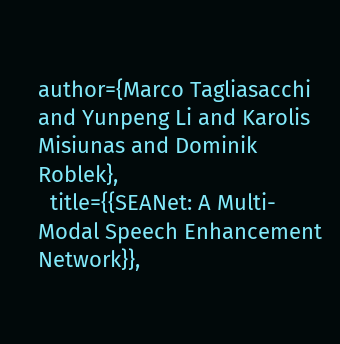author={Marco Tagliasacchi and Yunpeng Li and Karolis Misiunas and Dominik Roblek},
  title={{SEANet: A Multi-Modal Speech Enhancement Network}},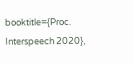booktitle={Proc. Interspeech 2020},